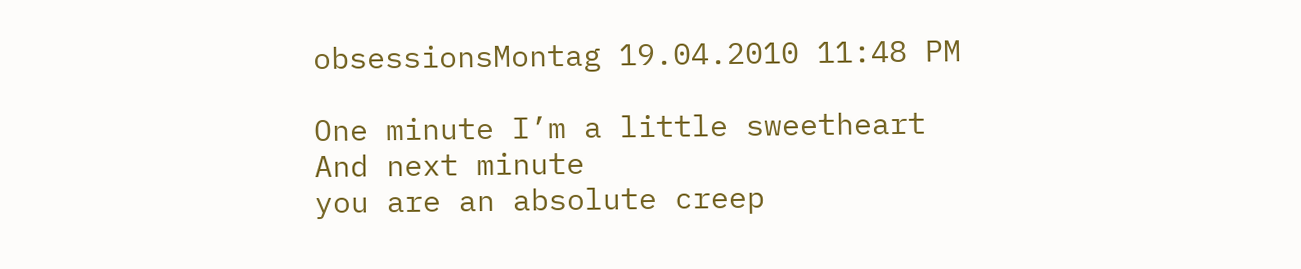obsessionsMontag 19.04.2010 11:48 PM

One minute I’m a little sweetheart
And next minute
you are an absolute creep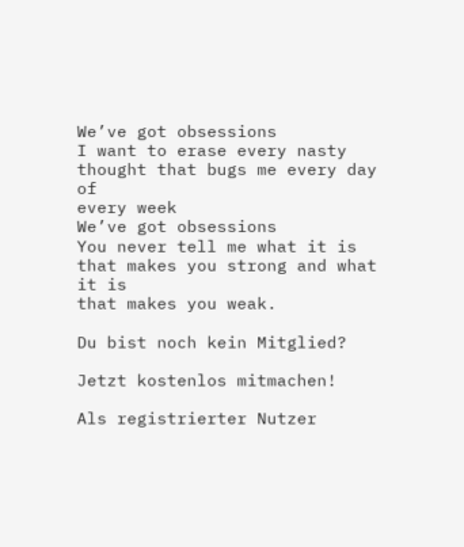We’ve got obsessions
I want to erase every nasty thought that bugs me every day of
every week
We’ve got obsessions
You never tell me what it is that makes you strong and what it is
that makes you weak.

Du bist noch kein Mitglied?

Jetzt kostenlos mitmachen!

Als registrierter Nutzer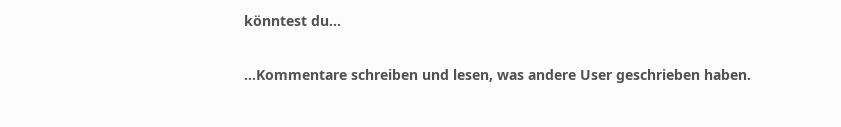könntest du...

...Kommentare schreiben und lesen, was andere User geschrieben haben.